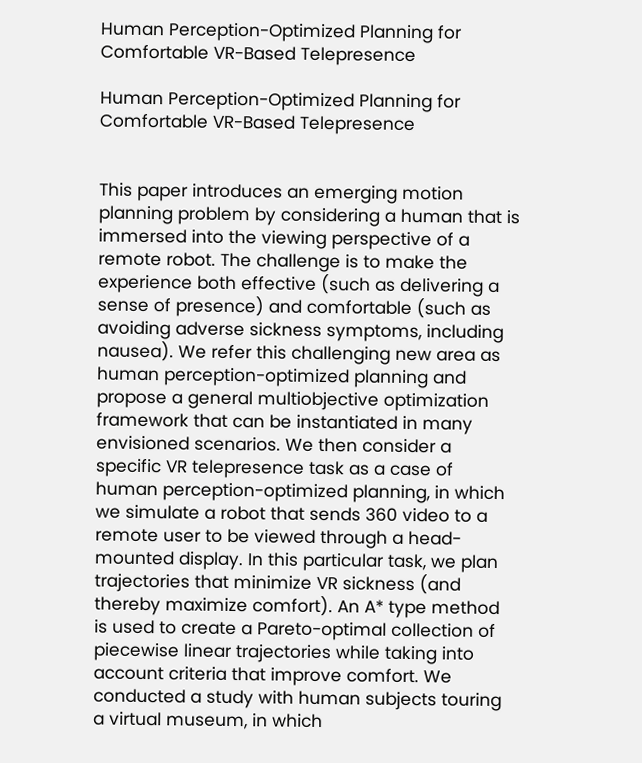Human Perception-Optimized Planning for Comfortable VR-Based Telepresence

Human Perception-Optimized Planning for Comfortable VR-Based Telepresence


This paper introduces an emerging motion planning problem by considering a human that is immersed into the viewing perspective of a remote robot. The challenge is to make the experience both effective (such as delivering a sense of presence) and comfortable (such as avoiding adverse sickness symptoms, including nausea). We refer this challenging new area as human perception-optimized planning and propose a general multiobjective optimization framework that can be instantiated in many envisioned scenarios. We then consider a specific VR telepresence task as a case of human perception-optimized planning, in which we simulate a robot that sends 360 video to a remote user to be viewed through a head-mounted display. In this particular task, we plan trajectories that minimize VR sickness (and thereby maximize comfort). An A* type method is used to create a Pareto-optimal collection of piecewise linear trajectories while taking into account criteria that improve comfort. We conducted a study with human subjects touring a virtual museum, in which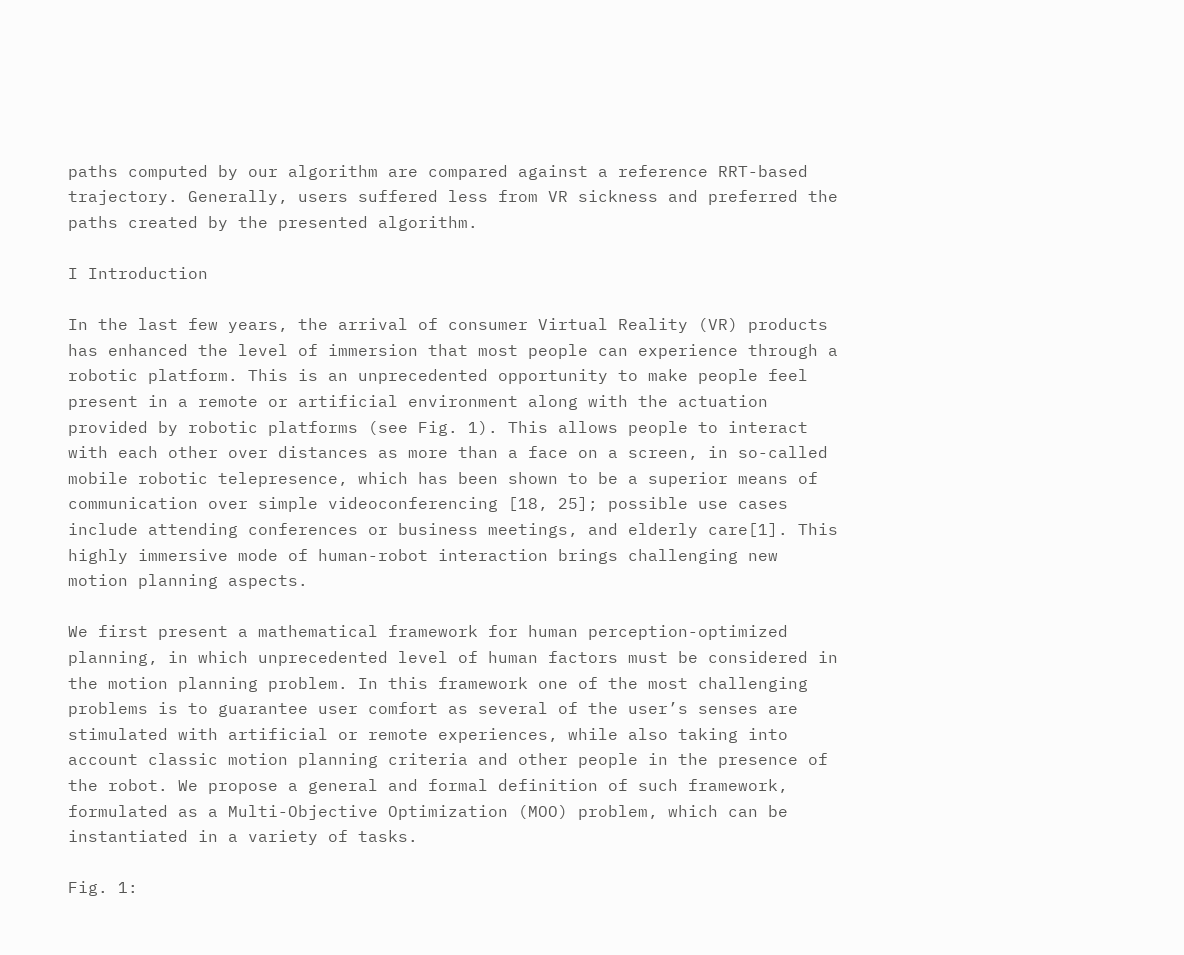paths computed by our algorithm are compared against a reference RRT-based trajectory. Generally, users suffered less from VR sickness and preferred the paths created by the presented algorithm.

I Introduction

In the last few years, the arrival of consumer Virtual Reality (VR) products has enhanced the level of immersion that most people can experience through a robotic platform. This is an unprecedented opportunity to make people feel present in a remote or artificial environment along with the actuation provided by robotic platforms (see Fig. 1). This allows people to interact with each other over distances as more than a face on a screen, in so-called mobile robotic telepresence, which has been shown to be a superior means of communication over simple videoconferencing [18, 25]; possible use cases include attending conferences or business meetings, and elderly care[1]. This highly immersive mode of human-robot interaction brings challenging new motion planning aspects.

We first present a mathematical framework for human perception-optimized planning, in which unprecedented level of human factors must be considered in the motion planning problem. In this framework one of the most challenging problems is to guarantee user comfort as several of the user’s senses are stimulated with artificial or remote experiences, while also taking into account classic motion planning criteria and other people in the presence of the robot. We propose a general and formal definition of such framework, formulated as a Multi-Objective Optimization (MOO) problem, which can be instantiated in a variety of tasks.

Fig. 1: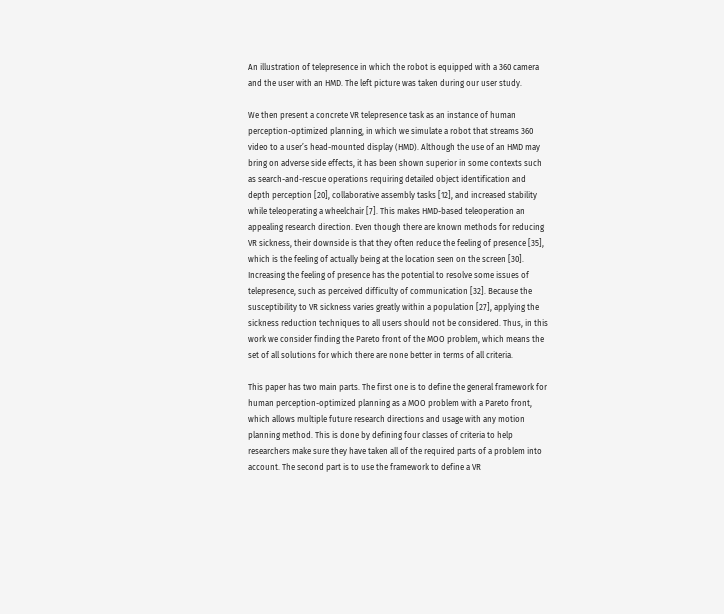An illustration of telepresence in which the robot is equipped with a 360 camera and the user with an HMD. The left picture was taken during our user study.

We then present a concrete VR telepresence task as an instance of human perception-optimized planning, in which we simulate a robot that streams 360 video to a user’s head-mounted display (HMD). Although the use of an HMD may bring on adverse side effects, it has been shown superior in some contexts such as search-and-rescue operations requiring detailed object identification and depth perception [20], collaborative assembly tasks [12], and increased stability while teleoperating a wheelchair [7]. This makes HMD-based teleoperation an appealing research direction. Even though there are known methods for reducing VR sickness, their downside is that they often reduce the feeling of presence [35], which is the feeling of actually being at the location seen on the screen [30]. Increasing the feeling of presence has the potential to resolve some issues of telepresence, such as perceived difficulty of communication [32]. Because the susceptibility to VR sickness varies greatly within a population [27], applying the sickness reduction techniques to all users should not be considered. Thus, in this work we consider finding the Pareto front of the MOO problem, which means the set of all solutions for which there are none better in terms of all criteria.

This paper has two main parts. The first one is to define the general framework for human perception-optimized planning as a MOO problem with a Pareto front, which allows multiple future research directions and usage with any motion planning method. This is done by defining four classes of criteria to help researchers make sure they have taken all of the required parts of a problem into account. The second part is to use the framework to define a VR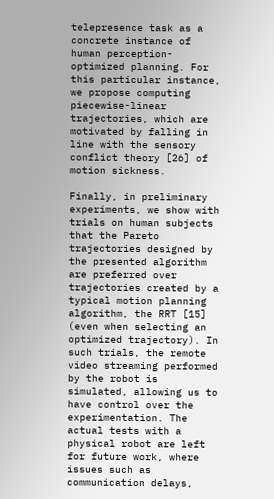telepresence task as a concrete instance of human perception-optimized planning. For this particular instance, we propose computing piecewise-linear trajectories, which are motivated by falling in line with the sensory conflict theory [26] of motion sickness.

Finally, in preliminary experiments, we show with trials on human subjects that the Pareto trajectories designed by the presented algorithm are preferred over trajectories created by a typical motion planning algorithm, the RRT [15] (even when selecting an optimized trajectory). In such trials, the remote video streaming performed by the robot is simulated, allowing us to have control over the experimentation. The actual tests with a physical robot are left for future work, where issues such as communication delays,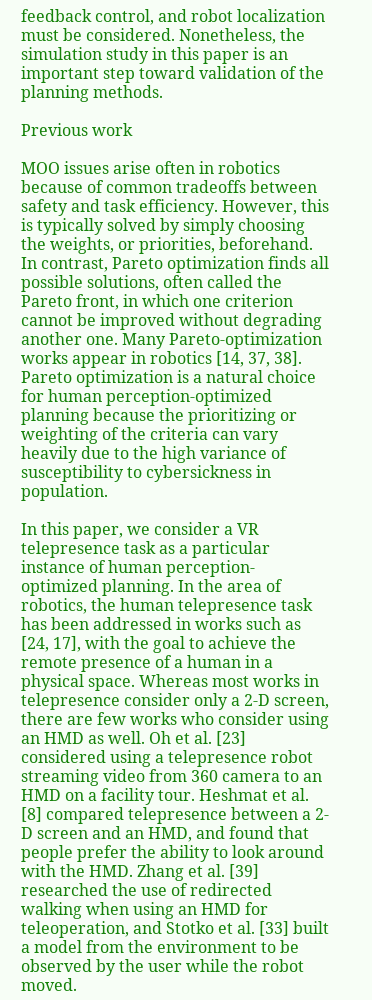feedback control, and robot localization must be considered. Nonetheless, the simulation study in this paper is an important step toward validation of the planning methods.

Previous work

MOO issues arise often in robotics because of common tradeoffs between safety and task efficiency. However, this is typically solved by simply choosing the weights, or priorities, beforehand. In contrast, Pareto optimization finds all possible solutions, often called the Pareto front, in which one criterion cannot be improved without degrading another one. Many Pareto-optimization works appear in robotics [14, 37, 38]. Pareto optimization is a natural choice for human perception-optimized planning because the prioritizing or weighting of the criteria can vary heavily due to the high variance of susceptibility to cybersickness in population.

In this paper, we consider a VR telepresence task as a particular instance of human perception-optimized planning. In the area of robotics, the human telepresence task has been addressed in works such as [24, 17], with the goal to achieve the remote presence of a human in a physical space. Whereas most works in telepresence consider only a 2-D screen, there are few works who consider using an HMD as well. Oh et al. [23] considered using a telepresence robot streaming video from 360 camera to an HMD on a facility tour. Heshmat et al. [8] compared telepresence between a 2-D screen and an HMD, and found that people prefer the ability to look around with the HMD. Zhang et al. [39] researched the use of redirected walking when using an HMD for teleoperation, and Stotko et al. [33] built a model from the environment to be observed by the user while the robot moved.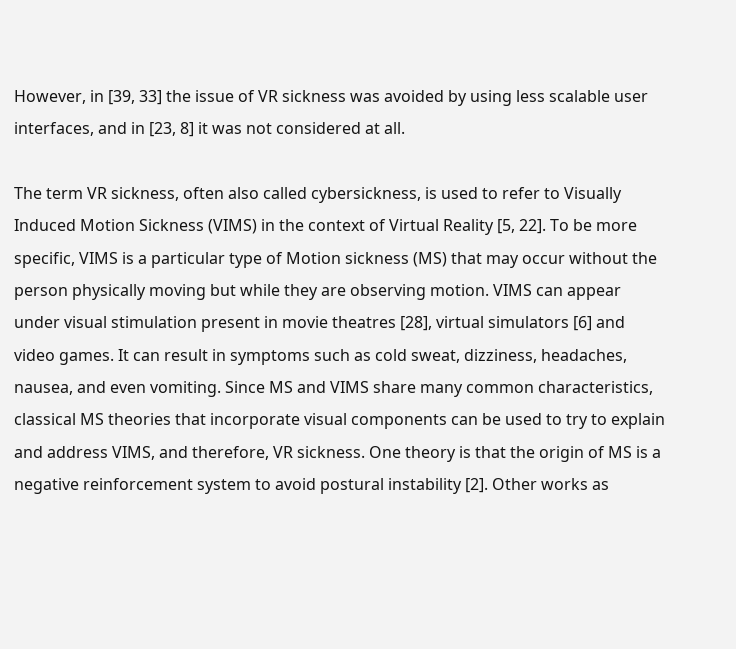However, in [39, 33] the issue of VR sickness was avoided by using less scalable user interfaces, and in [23, 8] it was not considered at all.

The term VR sickness, often also called cybersickness, is used to refer to Visually Induced Motion Sickness (VIMS) in the context of Virtual Reality [5, 22]. To be more specific, VIMS is a particular type of Motion sickness (MS) that may occur without the person physically moving but while they are observing motion. VIMS can appear under visual stimulation present in movie theatres [28], virtual simulators [6] and video games. It can result in symptoms such as cold sweat, dizziness, headaches, nausea, and even vomiting. Since MS and VIMS share many common characteristics, classical MS theories that incorporate visual components can be used to try to explain and address VIMS, and therefore, VR sickness. One theory is that the origin of MS is a negative reinforcement system to avoid postural instability [2]. Other works as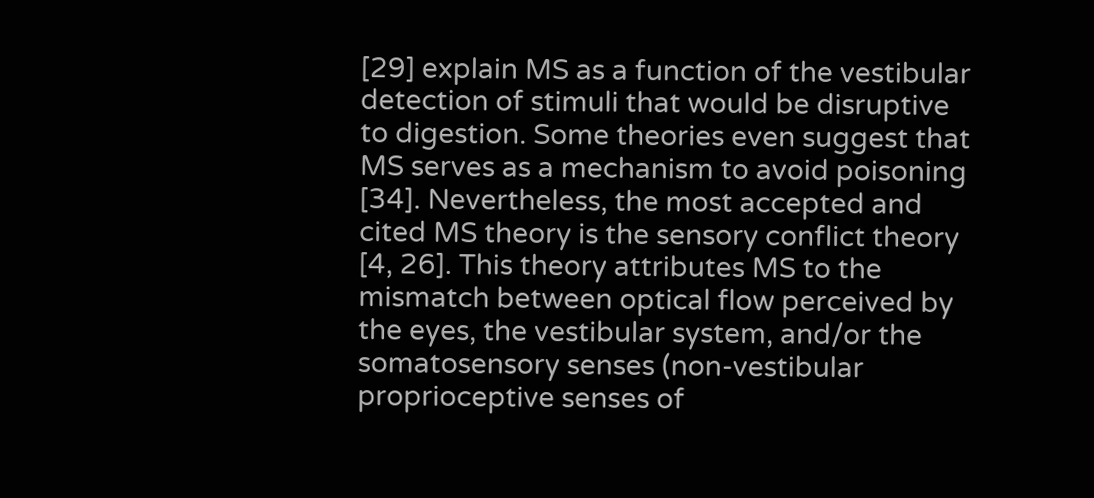[29] explain MS as a function of the vestibular detection of stimuli that would be disruptive to digestion. Some theories even suggest that MS serves as a mechanism to avoid poisoning [34]. Nevertheless, the most accepted and cited MS theory is the sensory conflict theory [4, 26]. This theory attributes MS to the mismatch between optical flow perceived by the eyes, the vestibular system, and/or the somatosensory senses (non-vestibular proprioceptive senses of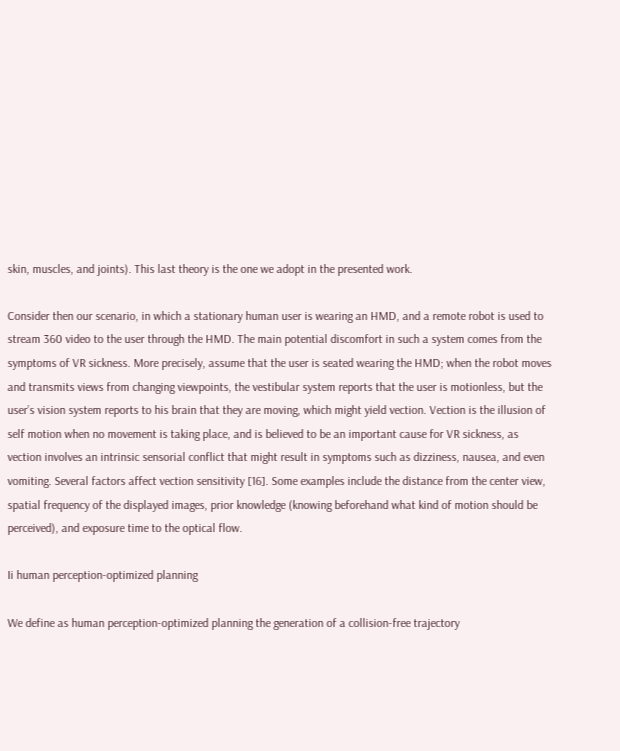skin, muscles, and joints). This last theory is the one we adopt in the presented work.

Consider then our scenario, in which a stationary human user is wearing an HMD, and a remote robot is used to stream 360 video to the user through the HMD. The main potential discomfort in such a system comes from the symptoms of VR sickness. More precisely, assume that the user is seated wearing the HMD; when the robot moves and transmits views from changing viewpoints, the vestibular system reports that the user is motionless, but the user’s vision system reports to his brain that they are moving, which might yield vection. Vection is the illusion of self motion when no movement is taking place, and is believed to be an important cause for VR sickness, as vection involves an intrinsic sensorial conflict that might result in symptoms such as dizziness, nausea, and even vomiting. Several factors affect vection sensitivity [16]. Some examples include the distance from the center view, spatial frequency of the displayed images, prior knowledge (knowing beforehand what kind of motion should be perceived), and exposure time to the optical flow.

Ii human perception-optimized planning

We define as human perception-optimized planning the generation of a collision-free trajectory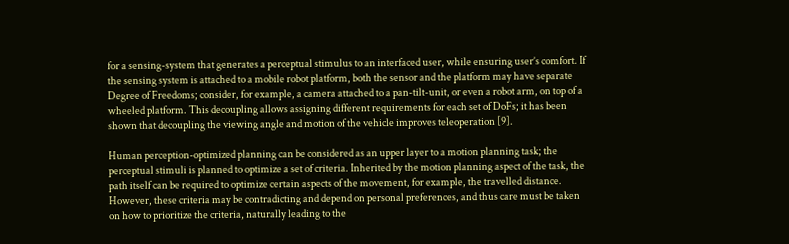for a sensing-system that generates a perceptual stimulus to an interfaced user, while ensuring user’s comfort. If the sensing system is attached to a mobile robot platform, both the sensor and the platform may have separate Degree of Freedoms; consider, for example, a camera attached to a pan-tilt-unit, or even a robot arm, on top of a wheeled platform. This decoupling allows assigning different requirements for each set of DoFs; it has been shown that decoupling the viewing angle and motion of the vehicle improves teleoperation [9].

Human perception-optimized planning can be considered as an upper layer to a motion planning task; the perceptual stimuli is planned to optimize a set of criteria. Inherited by the motion planning aspect of the task, the path itself can be required to optimize certain aspects of the movement, for example, the travelled distance. However, these criteria may be contradicting and depend on personal preferences, and thus care must be taken on how to prioritize the criteria, naturally leading to the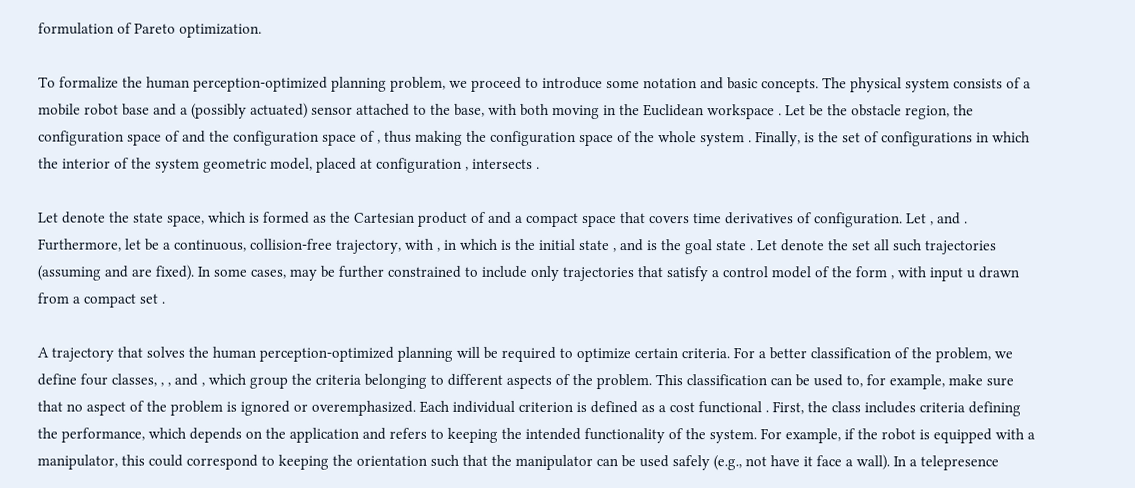formulation of Pareto optimization.

To formalize the human perception-optimized planning problem, we proceed to introduce some notation and basic concepts. The physical system consists of a mobile robot base and a (possibly actuated) sensor attached to the base, with both moving in the Euclidean workspace . Let be the obstacle region, the configuration space of and the configuration space of , thus making the configuration space of the whole system . Finally, is the set of configurations in which the interior of the system geometric model, placed at configuration , intersects .

Let denote the state space, which is formed as the Cartesian product of and a compact space that covers time derivatives of configuration. Let , and . Furthermore, let be a continuous, collision-free trajectory, with , in which is the initial state , and is the goal state . Let denote the set all such trajectories (assuming and are fixed). In some cases, may be further constrained to include only trajectories that satisfy a control model of the form , with input u drawn from a compact set .

A trajectory that solves the human perception-optimized planning will be required to optimize certain criteria. For a better classification of the problem, we define four classes, , , and , which group the criteria belonging to different aspects of the problem. This classification can be used to, for example, make sure that no aspect of the problem is ignored or overemphasized. Each individual criterion is defined as a cost functional . First, the class includes criteria defining the performance, which depends on the application and refers to keeping the intended functionality of the system. For example, if the robot is equipped with a manipulator, this could correspond to keeping the orientation such that the manipulator can be used safely (e.g., not have it face a wall). In a telepresence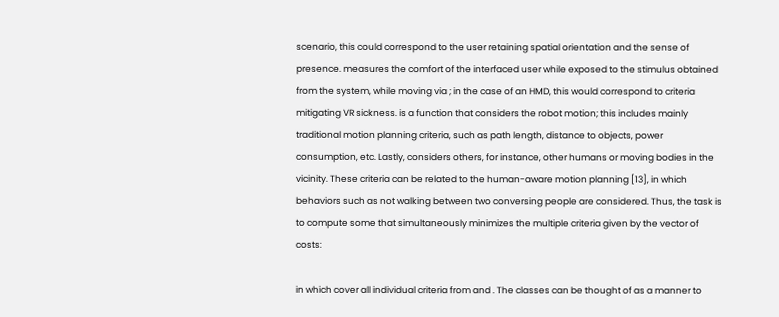scenario, this could correspond to the user retaining spatial orientation and the sense of presence. measures the comfort of the interfaced user while exposed to the stimulus obtained from the system, while moving via ; in the case of an HMD, this would correspond to criteria mitigating VR sickness. is a function that considers the robot motion; this includes mainly traditional motion planning criteria, such as path length, distance to objects, power consumption, etc. Lastly, considers others, for instance, other humans or moving bodies in the vicinity. These criteria can be related to the human-aware motion planning [13], in which behaviors such as not walking between two conversing people are considered. Thus, the task is to compute some that simultaneously minimizes the multiple criteria given by the vector of costs:

in which cover all individual criteria from and . The classes can be thought of as a manner to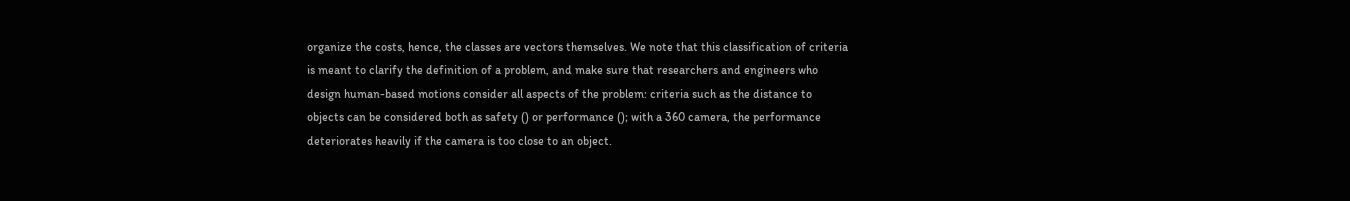organize the costs, hence, the classes are vectors themselves. We note that this classification of criteria is meant to clarify the definition of a problem, and make sure that researchers and engineers who design human-based motions consider all aspects of the problem: criteria such as the distance to objects can be considered both as safety () or performance (); with a 360 camera, the performance deteriorates heavily if the camera is too close to an object.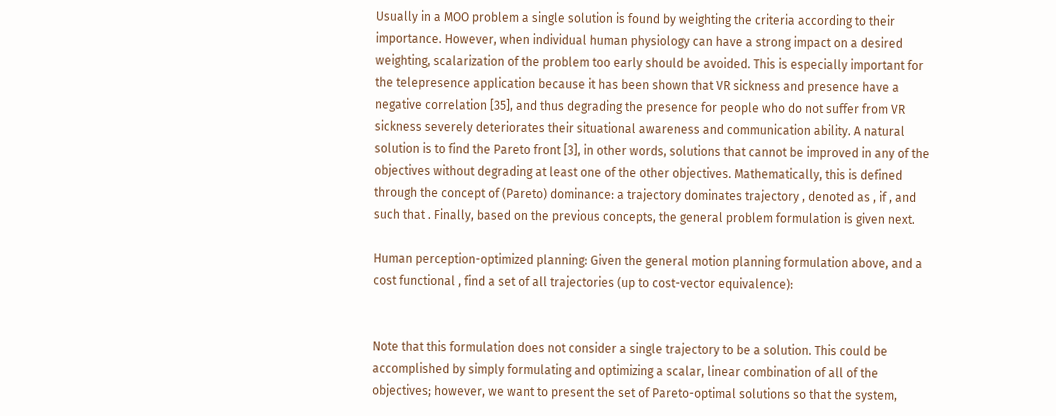Usually in a MOO problem a single solution is found by weighting the criteria according to their importance. However, when individual human physiology can have a strong impact on a desired weighting, scalarization of the problem too early should be avoided. This is especially important for the telepresence application because it has been shown that VR sickness and presence have a negative correlation [35], and thus degrading the presence for people who do not suffer from VR sickness severely deteriorates their situational awareness and communication ability. A natural solution is to find the Pareto front [3], in other words, solutions that cannot be improved in any of the objectives without degrading at least one of the other objectives. Mathematically, this is defined through the concept of (Pareto) dominance: a trajectory dominates trajectory , denoted as , if , and such that . Finally, based on the previous concepts, the general problem formulation is given next.

Human perception-optimized planning: Given the general motion planning formulation above, and a cost functional , find a set of all trajectories (up to cost-vector equivalence):


Note that this formulation does not consider a single trajectory to be a solution. This could be accomplished by simply formulating and optimizing a scalar, linear combination of all of the objectives; however, we want to present the set of Pareto-optimal solutions so that the system,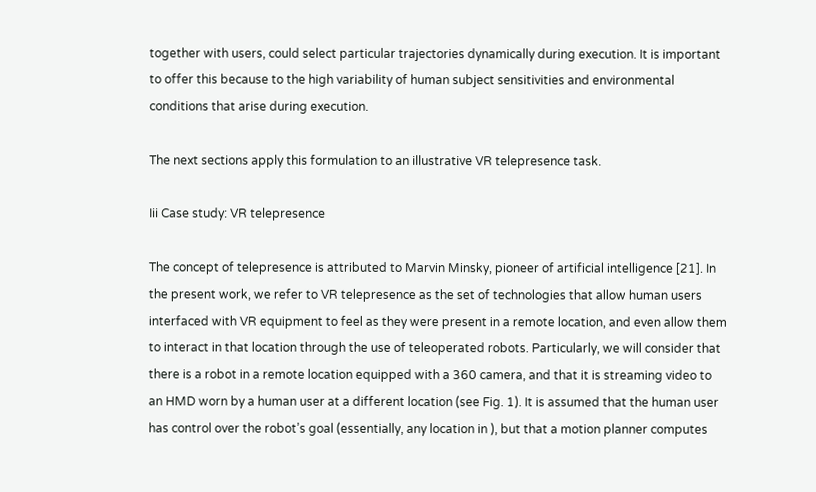together with users, could select particular trajectories dynamically during execution. It is important to offer this because to the high variability of human subject sensitivities and environmental conditions that arise during execution.

The next sections apply this formulation to an illustrative VR telepresence task.

Iii Case study: VR telepresence

The concept of telepresence is attributed to Marvin Minsky, pioneer of artificial intelligence [21]. In the present work, we refer to VR telepresence as the set of technologies that allow human users interfaced with VR equipment to feel as they were present in a remote location, and even allow them to interact in that location through the use of teleoperated robots. Particularly, we will consider that there is a robot in a remote location equipped with a 360 camera, and that it is streaming video to an HMD worn by a human user at a different location (see Fig. 1). It is assumed that the human user has control over the robot’s goal (essentially, any location in ), but that a motion planner computes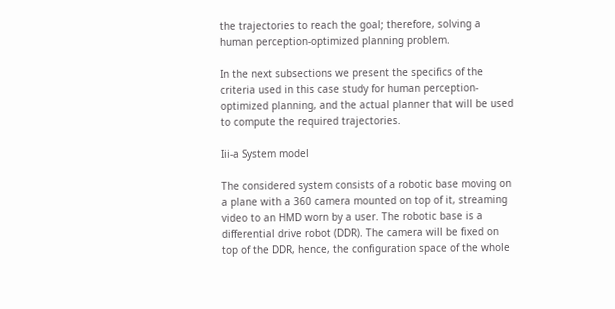the trajectories to reach the goal; therefore, solving a human perception-optimized planning problem.

In the next subsections we present the specifics of the criteria used in this case study for human perception-optimized planning, and the actual planner that will be used to compute the required trajectories.

Iii-a System model

The considered system consists of a robotic base moving on a plane with a 360 camera mounted on top of it, streaming video to an HMD worn by a user. The robotic base is a differential drive robot (DDR). The camera will be fixed on top of the DDR, hence, the configuration space of the whole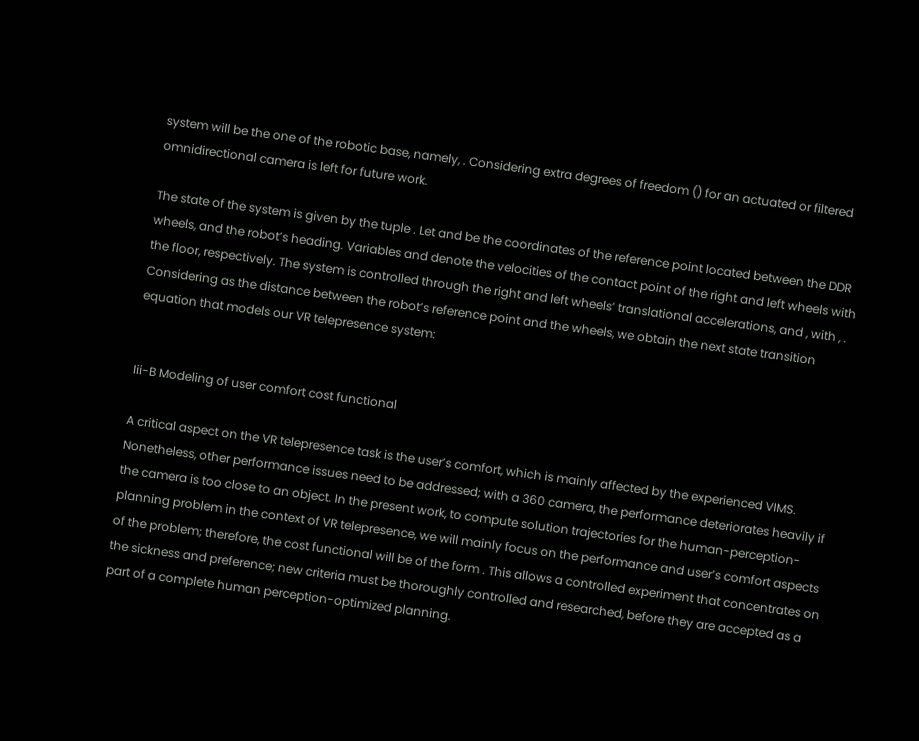system will be the one of the robotic base, namely, . Considering extra degrees of freedom () for an actuated or filtered omnidirectional camera is left for future work.

The state of the system is given by the tuple . Let and be the coordinates of the reference point located between the DDR wheels, and the robot’s heading. Variables and denote the velocities of the contact point of the right and left wheels with the floor, respectively. The system is controlled through the right and left wheels’ translational accelerations, and , with , . Considering as the distance between the robot’s reference point and the wheels, we obtain the next state transition equation that models our VR telepresence system:


Iii-B Modeling of user comfort cost functional

A critical aspect on the VR telepresence task is the user’s comfort, which is mainly affected by the experienced VIMS. Nonetheless, other performance issues need to be addressed; with a 360 camera, the performance deteriorates heavily if the camera is too close to an object. In the present work, to compute solution trajectories for the human-perception-planning problem in the context of VR telepresence, we will mainly focus on the performance and user’s comfort aspects of the problem; therefore, the cost functional will be of the form . This allows a controlled experiment that concentrates on the sickness and preference; new criteria must be thoroughly controlled and researched, before they are accepted as a part of a complete human perception-optimized planning.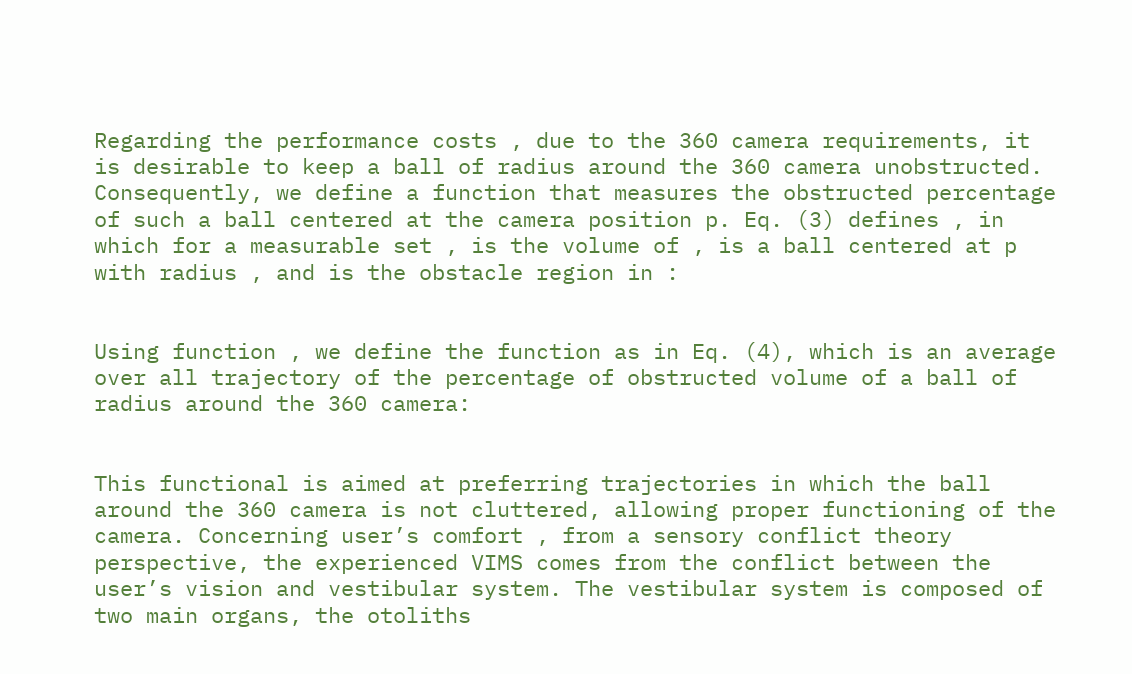Regarding the performance costs , due to the 360 camera requirements, it is desirable to keep a ball of radius around the 360 camera unobstructed. Consequently, we define a function that measures the obstructed percentage of such a ball centered at the camera position p. Eq. (3) defines , in which for a measurable set , is the volume of , is a ball centered at p with radius , and is the obstacle region in :


Using function , we define the function as in Eq. (4), which is an average over all trajectory of the percentage of obstructed volume of a ball of radius around the 360 camera:


This functional is aimed at preferring trajectories in which the ball around the 360 camera is not cluttered, allowing proper functioning of the camera. Concerning user’s comfort , from a sensory conflict theory perspective, the experienced VIMS comes from the conflict between the user’s vision and vestibular system. The vestibular system is composed of two main organs, the otoliths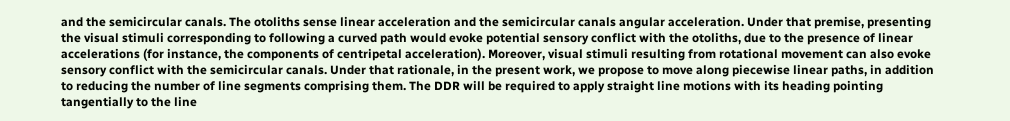and the semicircular canals. The otoliths sense linear acceleration and the semicircular canals angular acceleration. Under that premise, presenting the visual stimuli corresponding to following a curved path would evoke potential sensory conflict with the otoliths, due to the presence of linear accelerations (for instance, the components of centripetal acceleration). Moreover, visual stimuli resulting from rotational movement can also evoke sensory conflict with the semicircular canals. Under that rationale, in the present work, we propose to move along piecewise linear paths, in addition to reducing the number of line segments comprising them. The DDR will be required to apply straight line motions with its heading pointing tangentially to the line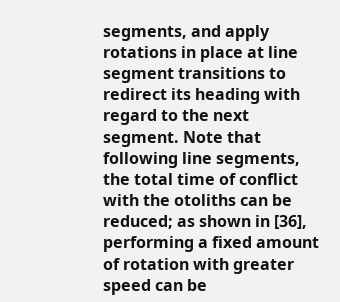segments, and apply rotations in place at line segment transitions to redirect its heading with regard to the next segment. Note that following line segments, the total time of conflict with the otoliths can be reduced; as shown in [36], performing a fixed amount of rotation with greater speed can be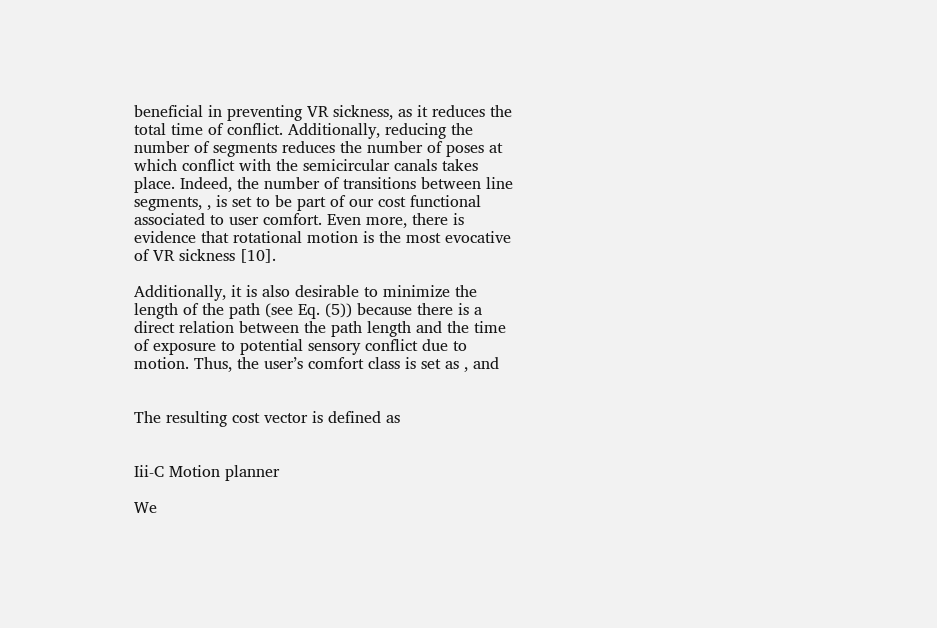beneficial in preventing VR sickness, as it reduces the total time of conflict. Additionally, reducing the number of segments reduces the number of poses at which conflict with the semicircular canals takes place. Indeed, the number of transitions between line segments, , is set to be part of our cost functional associated to user comfort. Even more, there is evidence that rotational motion is the most evocative of VR sickness [10].

Additionally, it is also desirable to minimize the length of the path (see Eq. (5)) because there is a direct relation between the path length and the time of exposure to potential sensory conflict due to motion. Thus, the user’s comfort class is set as , and


The resulting cost vector is defined as


Iii-C Motion planner

We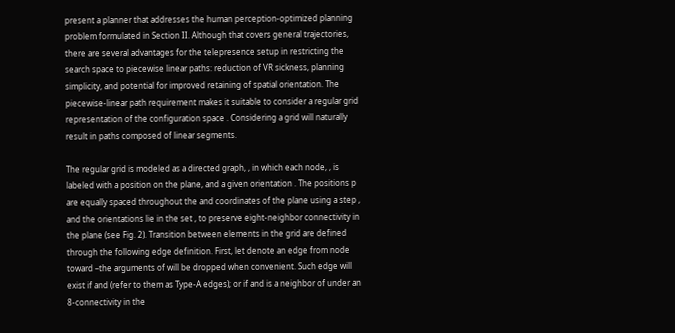present a planner that addresses the human perception-optimized planning problem formulated in Section II. Although that covers general trajectories, there are several advantages for the telepresence setup in restricting the search space to piecewise linear paths: reduction of VR sickness, planning simplicity, and potential for improved retaining of spatial orientation. The piecewise-linear path requirement makes it suitable to consider a regular grid representation of the configuration space . Considering a grid will naturally result in paths composed of linear segments.

The regular grid is modeled as a directed graph, , in which each node, , is labeled with a position on the plane, and a given orientation . The positions p are equally spaced throughout the and coordinates of the plane using a step , and the orientations lie in the set , to preserve eight-neighbor connectivity in the plane (see Fig. 2). Transition between elements in the grid are defined through the following edge definition. First, let denote an edge from node toward –the arguments of will be dropped when convenient. Such edge will exist if and (refer to them as Type-A edges); or if and is a neighbor of under an 8-connectivity in the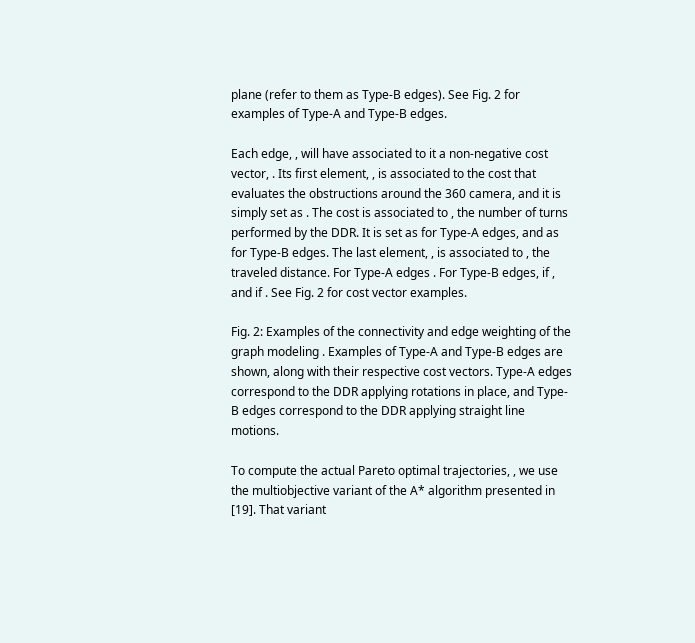plane (refer to them as Type-B edges). See Fig. 2 for examples of Type-A and Type-B edges.

Each edge, , will have associated to it a non-negative cost vector, . Its first element, , is associated to the cost that evaluates the obstructions around the 360 camera, and it is simply set as . The cost is associated to , the number of turns performed by the DDR. It is set as for Type-A edges, and as for Type-B edges. The last element, , is associated to , the traveled distance. For Type-A edges . For Type-B edges, if , and if . See Fig. 2 for cost vector examples.

Fig. 2: Examples of the connectivity and edge weighting of the graph modeling . Examples of Type-A and Type-B edges are shown, along with their respective cost vectors. Type-A edges correspond to the DDR applying rotations in place, and Type-B edges correspond to the DDR applying straight line motions.

To compute the actual Pareto optimal trajectories, , we use the multiobjective variant of the A* algorithm presented in [19]. That variant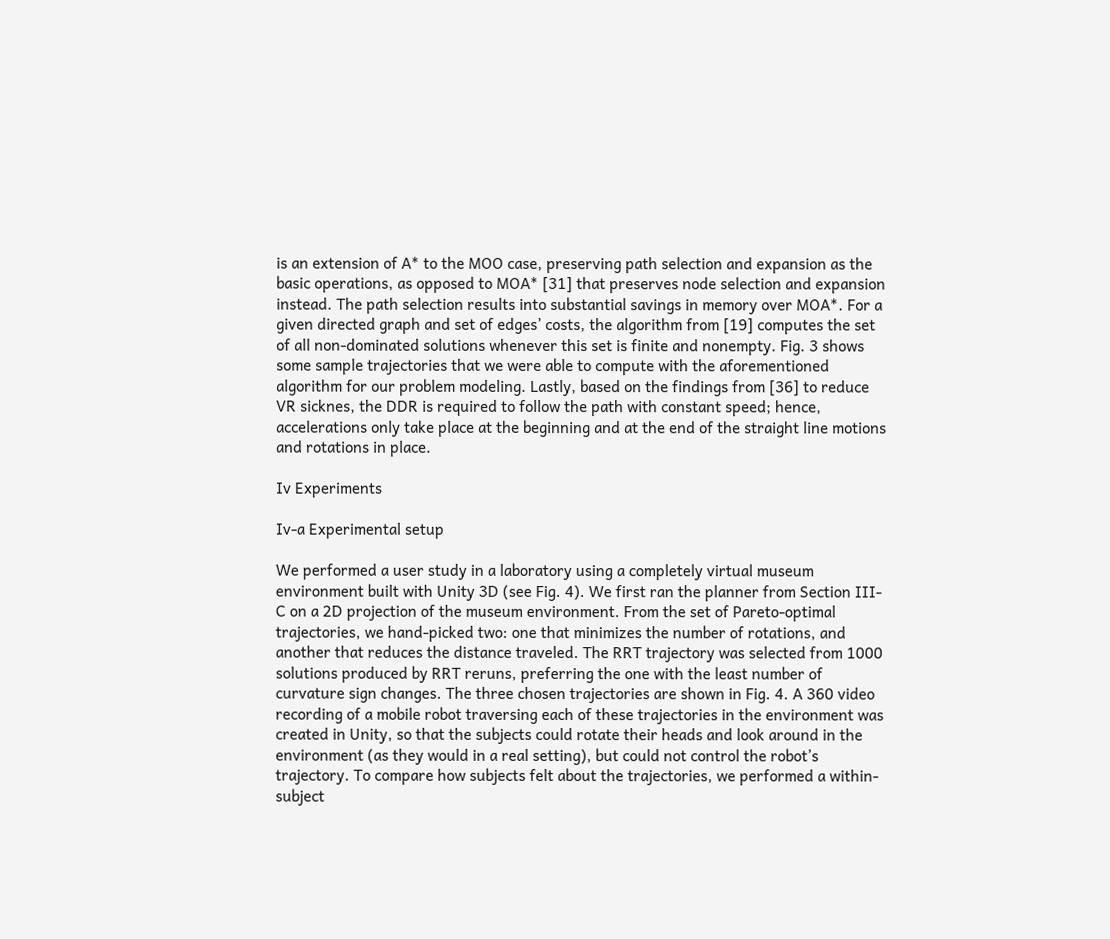is an extension of A* to the MOO case, preserving path selection and expansion as the basic operations, as opposed to MOA* [31] that preserves node selection and expansion instead. The path selection results into substantial savings in memory over MOA*. For a given directed graph and set of edges’ costs, the algorithm from [19] computes the set of all non-dominated solutions whenever this set is finite and nonempty. Fig. 3 shows some sample trajectories that we were able to compute with the aforementioned algorithm for our problem modeling. Lastly, based on the findings from [36] to reduce VR sicknes, the DDR is required to follow the path with constant speed; hence, accelerations only take place at the beginning and at the end of the straight line motions and rotations in place.

Iv Experiments

Iv-a Experimental setup

We performed a user study in a laboratory using a completely virtual museum environment built with Unity 3D (see Fig. 4). We first ran the planner from Section III-C on a 2D projection of the museum environment. From the set of Pareto-optimal trajectories, we hand-picked two: one that minimizes the number of rotations, and another that reduces the distance traveled. The RRT trajectory was selected from 1000 solutions produced by RRT reruns, preferring the one with the least number of curvature sign changes. The three chosen trajectories are shown in Fig. 4. A 360 video recording of a mobile robot traversing each of these trajectories in the environment was created in Unity, so that the subjects could rotate their heads and look around in the environment (as they would in a real setting), but could not control the robot’s trajectory. To compare how subjects felt about the trajectories, we performed a within-subject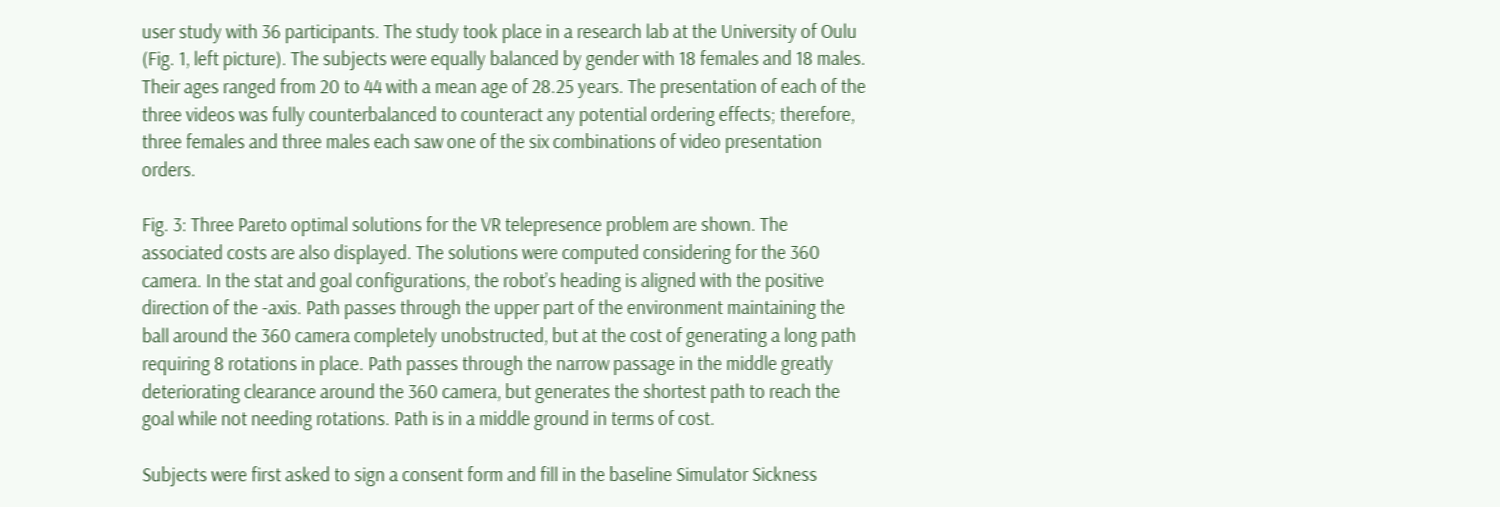user study with 36 participants. The study took place in a research lab at the University of Oulu (Fig. 1, left picture). The subjects were equally balanced by gender with 18 females and 18 males. Their ages ranged from 20 to 44 with a mean age of 28.25 years. The presentation of each of the three videos was fully counterbalanced to counteract any potential ordering effects; therefore, three females and three males each saw one of the six combinations of video presentation orders.

Fig. 3: Three Pareto optimal solutions for the VR telepresence problem are shown. The associated costs are also displayed. The solutions were computed considering for the 360 camera. In the stat and goal configurations, the robot’s heading is aligned with the positive direction of the -axis. Path passes through the upper part of the environment maintaining the ball around the 360 camera completely unobstructed, but at the cost of generating a long path requiring 8 rotations in place. Path passes through the narrow passage in the middle greatly deteriorating clearance around the 360 camera, but generates the shortest path to reach the goal while not needing rotations. Path is in a middle ground in terms of cost.

Subjects were first asked to sign a consent form and fill in the baseline Simulator Sickness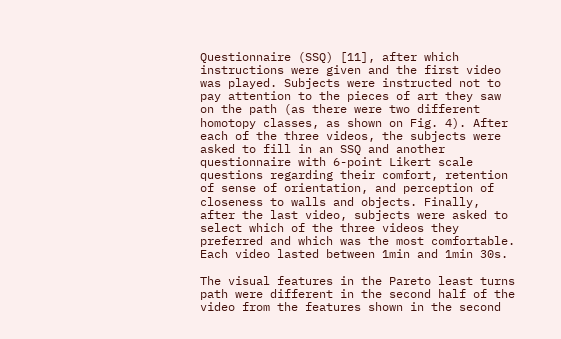Questionnaire (SSQ) [11], after which instructions were given and the first video was played. Subjects were instructed not to pay attention to the pieces of art they saw on the path (as there were two different homotopy classes, as shown on Fig. 4). After each of the three videos, the subjects were asked to fill in an SSQ and another questionnaire with 6-point Likert scale questions regarding their comfort, retention of sense of orientation, and perception of closeness to walls and objects. Finally, after the last video, subjects were asked to select which of the three videos they preferred and which was the most comfortable. Each video lasted between 1min and 1min 30s.

The visual features in the Pareto least turns path were different in the second half of the video from the features shown in the second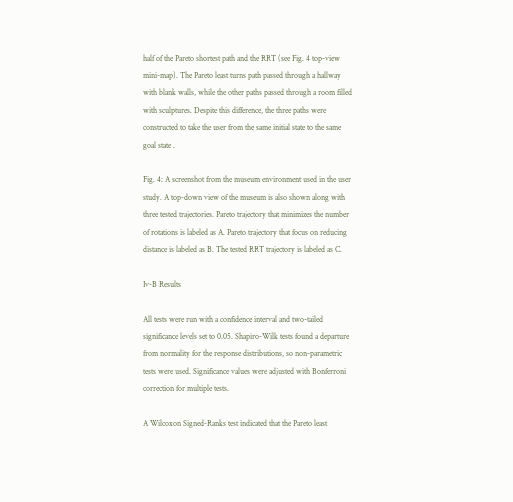half of the Pareto shortest path and the RRT (see Fig. 4 top-view mini-map). The Pareto least turns path passed through a hallway with blank walls, while the other paths passed through a room filled with sculptures. Despite this difference, the three paths were constructed to take the user from the same initial state to the same goal state .

Fig. 4: A screenshot from the museum environment used in the user study. A top-down view of the museum is also shown along with three tested trajectories. Pareto trajectory that minimizes the number of rotations is labeled as A. Pareto trajectory that focus on reducing distance is labeled as B. The tested RRT trajectory is labeled as C.

Iv-B Results

All tests were run with a confidence interval and two-tailed significance levels set to 0.05. Shapiro-Wilk tests found a departure from normality for the response distributions, so non-parametric tests were used. Significance values were adjusted with Bonferroni correction for multiple tests.

A Wilcoxon Signed-Ranks test indicated that the Pareto least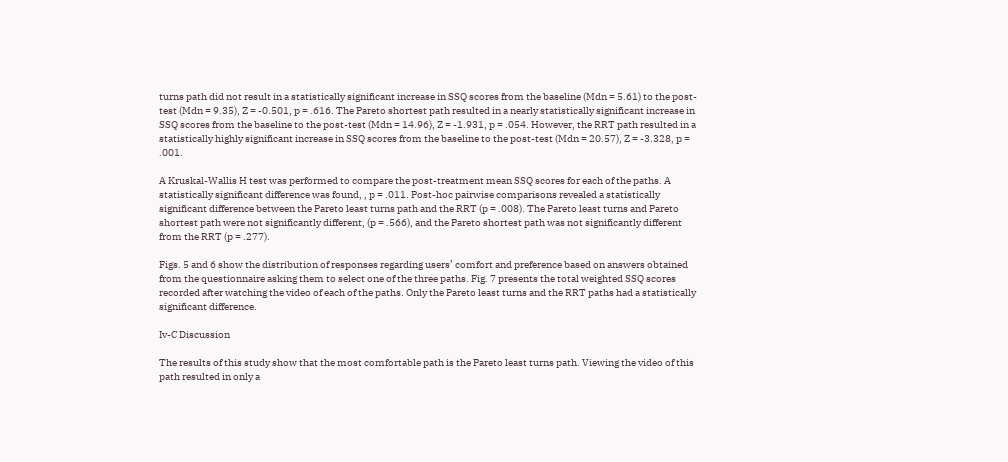turns path did not result in a statistically significant increase in SSQ scores from the baseline (Mdn = 5.61) to the post-test (Mdn = 9.35), Z = -0.501, p = .616. The Pareto shortest path resulted in a nearly statistically significant increase in SSQ scores from the baseline to the post-test (Mdn = 14.96), Z = -1.931, p = .054. However, the RRT path resulted in a statistically highly significant increase in SSQ scores from the baseline to the post-test (Mdn = 20.57), Z = -3.328, p = .001.

A Kruskal-Wallis H test was performed to compare the post-treatment mean SSQ scores for each of the paths. A statistically significant difference was found, , p = .011. Post-hoc pairwise comparisons revealed a statistically significant difference between the Pareto least turns path and the RRT (p = .008). The Pareto least turns and Pareto shortest path were not significantly different, (p = .566), and the Pareto shortest path was not significantly different from the RRT (p = .277).

Figs. 5 and 6 show the distribution of responses regarding users’ comfort and preference based on answers obtained from the questionnaire asking them to select one of the three paths. Fig. 7 presents the total weighted SSQ scores recorded after watching the video of each of the paths. Only the Pareto least turns and the RRT paths had a statistically significant difference.

Iv-C Discussion

The results of this study show that the most comfortable path is the Pareto least turns path. Viewing the video of this path resulted in only a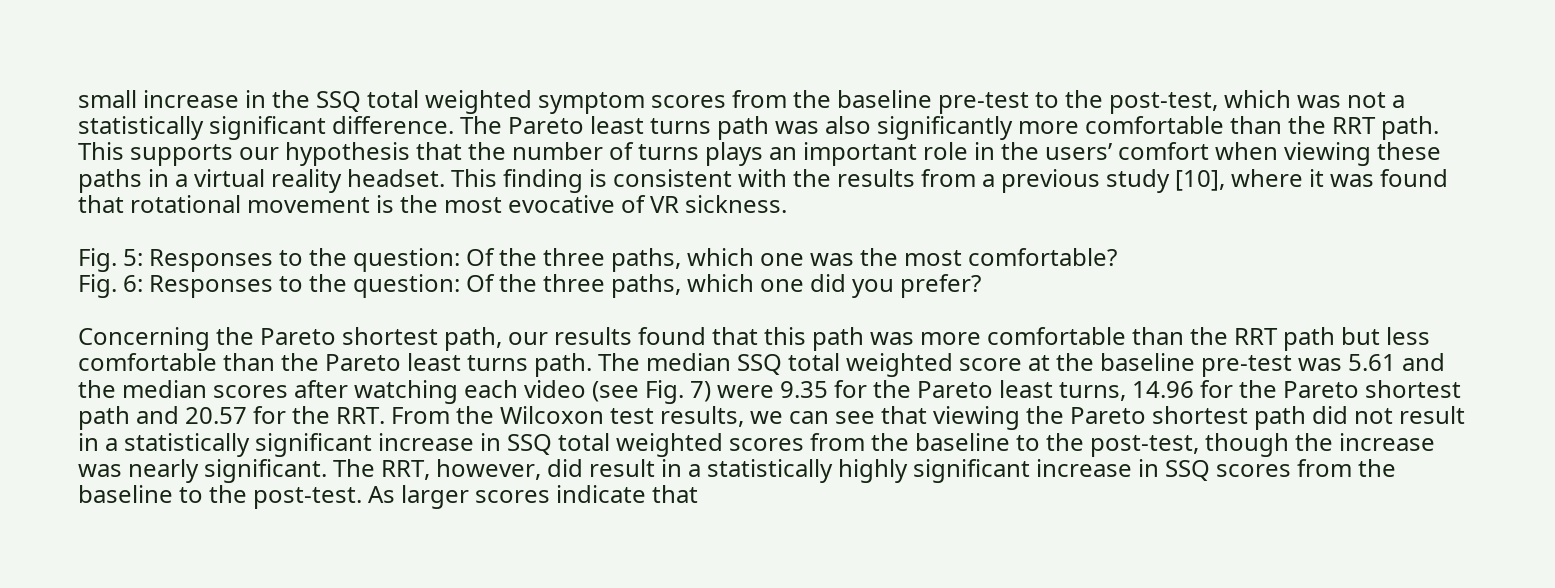small increase in the SSQ total weighted symptom scores from the baseline pre-test to the post-test, which was not a statistically significant difference. The Pareto least turns path was also significantly more comfortable than the RRT path. This supports our hypothesis that the number of turns plays an important role in the users’ comfort when viewing these paths in a virtual reality headset. This finding is consistent with the results from a previous study [10], where it was found that rotational movement is the most evocative of VR sickness.

Fig. 5: Responses to the question: Of the three paths, which one was the most comfortable?
Fig. 6: Responses to the question: Of the three paths, which one did you prefer?

Concerning the Pareto shortest path, our results found that this path was more comfortable than the RRT path but less comfortable than the Pareto least turns path. The median SSQ total weighted score at the baseline pre-test was 5.61 and the median scores after watching each video (see Fig. 7) were 9.35 for the Pareto least turns, 14.96 for the Pareto shortest path and 20.57 for the RRT. From the Wilcoxon test results, we can see that viewing the Pareto shortest path did not result in a statistically significant increase in SSQ total weighted scores from the baseline to the post-test, though the increase was nearly significant. The RRT, however, did result in a statistically highly significant increase in SSQ scores from the baseline to the post-test. As larger scores indicate that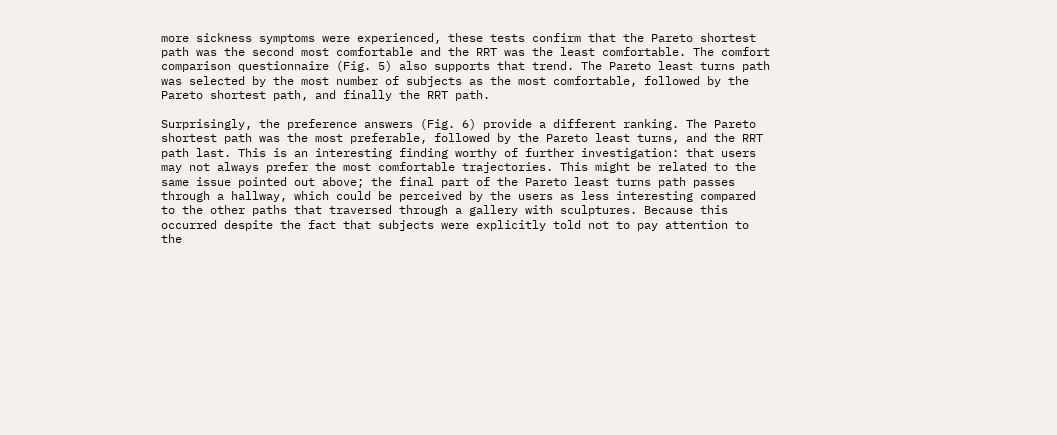more sickness symptoms were experienced, these tests confirm that the Pareto shortest path was the second most comfortable and the RRT was the least comfortable. The comfort comparison questionnaire (Fig. 5) also supports that trend. The Pareto least turns path was selected by the most number of subjects as the most comfortable, followed by the Pareto shortest path, and finally the RRT path.

Surprisingly, the preference answers (Fig. 6) provide a different ranking. The Pareto shortest path was the most preferable, followed by the Pareto least turns, and the RRT path last. This is an interesting finding worthy of further investigation: that users may not always prefer the most comfortable trajectories. This might be related to the same issue pointed out above; the final part of the Pareto least turns path passes through a hallway, which could be perceived by the users as less interesting compared to the other paths that traversed through a gallery with sculptures. Because this occurred despite the fact that subjects were explicitly told not to pay attention to the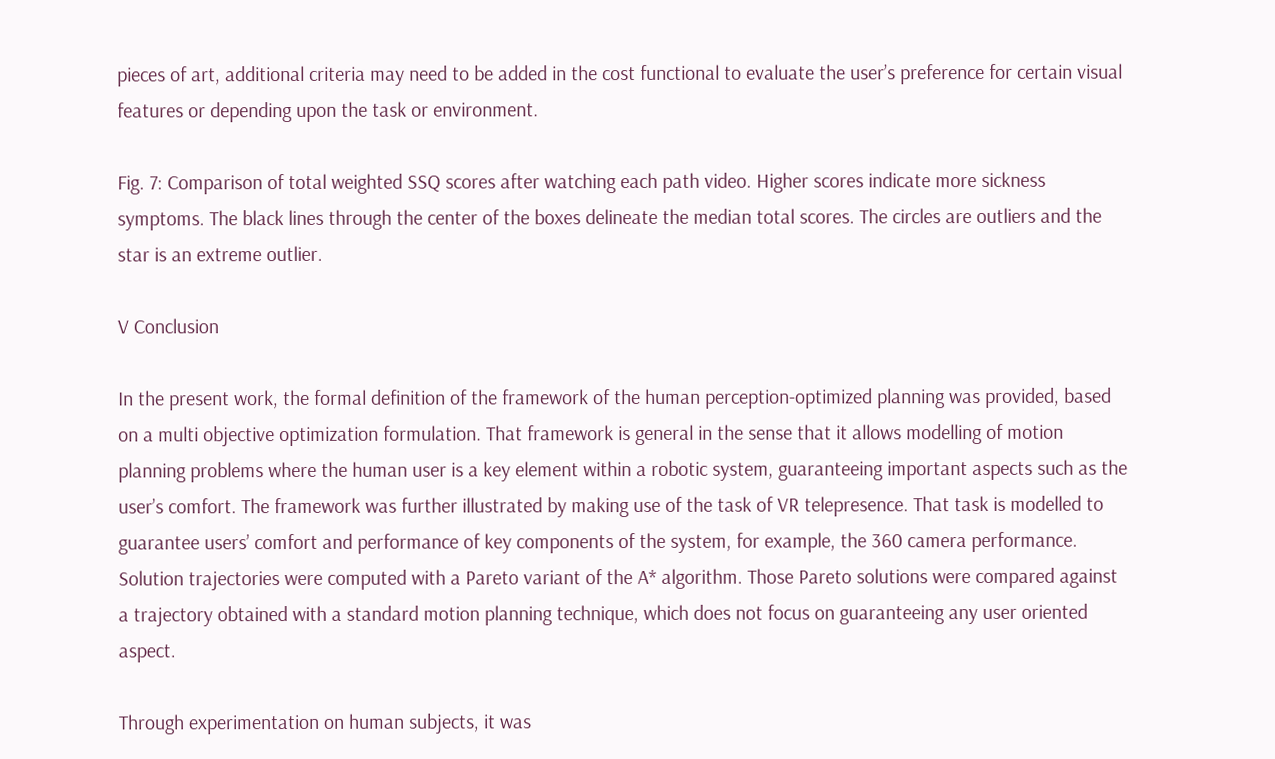pieces of art, additional criteria may need to be added in the cost functional to evaluate the user’s preference for certain visual features or depending upon the task or environment.

Fig. 7: Comparison of total weighted SSQ scores after watching each path video. Higher scores indicate more sickness symptoms. The black lines through the center of the boxes delineate the median total scores. The circles are outliers and the star is an extreme outlier.

V Conclusion

In the present work, the formal definition of the framework of the human perception-optimized planning was provided, based on a multi objective optimization formulation. That framework is general in the sense that it allows modelling of motion planning problems where the human user is a key element within a robotic system, guaranteeing important aspects such as the user’s comfort. The framework was further illustrated by making use of the task of VR telepresence. That task is modelled to guarantee users’ comfort and performance of key components of the system, for example, the 360 camera performance. Solution trajectories were computed with a Pareto variant of the A* algorithm. Those Pareto solutions were compared against a trajectory obtained with a standard motion planning technique, which does not focus on guaranteeing any user oriented aspect.

Through experimentation on human subjects, it was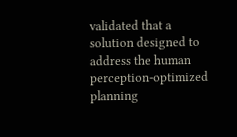validated that a solution designed to address the human perception-optimized planning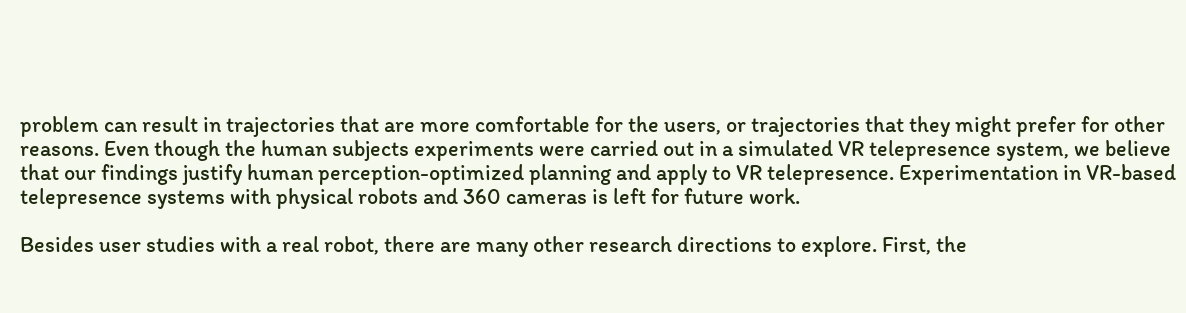problem can result in trajectories that are more comfortable for the users, or trajectories that they might prefer for other reasons. Even though the human subjects experiments were carried out in a simulated VR telepresence system, we believe that our findings justify human perception-optimized planning and apply to VR telepresence. Experimentation in VR-based telepresence systems with physical robots and 360 cameras is left for future work.

Besides user studies with a real robot, there are many other research directions to explore. First, the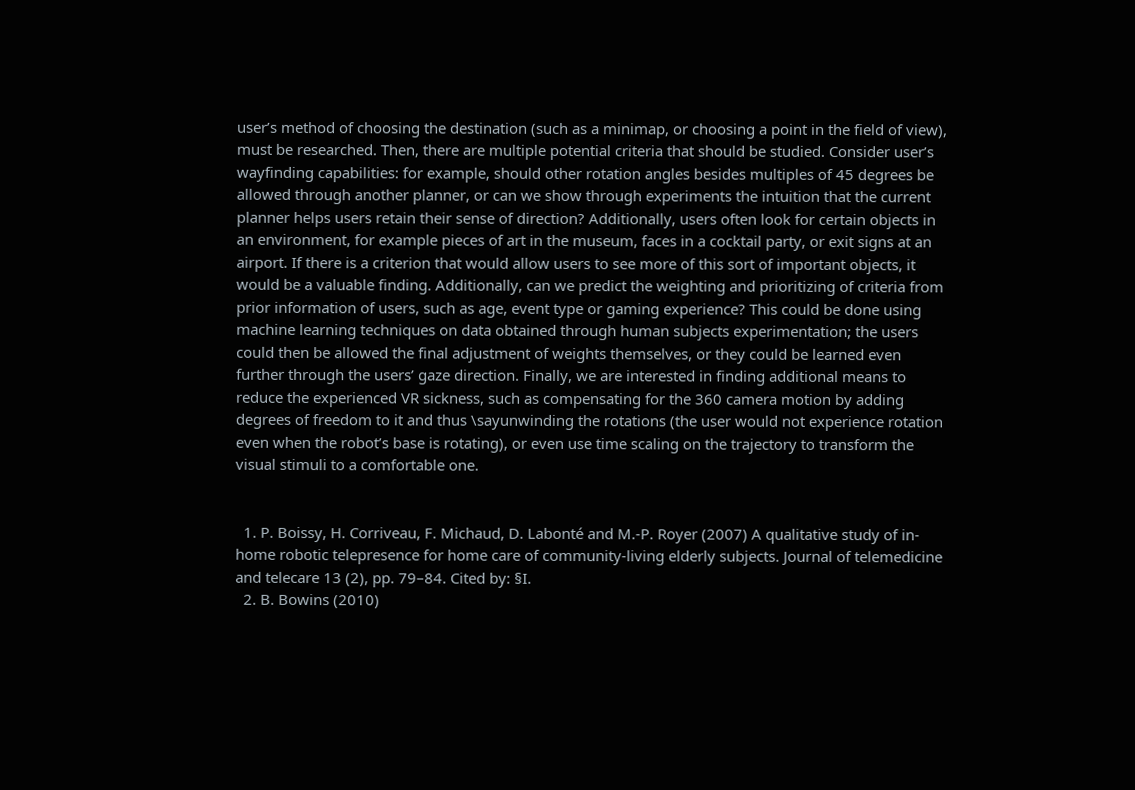user’s method of choosing the destination (such as a minimap, or choosing a point in the field of view), must be researched. Then, there are multiple potential criteria that should be studied. Consider user’s wayfinding capabilities: for example, should other rotation angles besides multiples of 45 degrees be allowed through another planner, or can we show through experiments the intuition that the current planner helps users retain their sense of direction? Additionally, users often look for certain objects in an environment, for example pieces of art in the museum, faces in a cocktail party, or exit signs at an airport. If there is a criterion that would allow users to see more of this sort of important objects, it would be a valuable finding. Additionally, can we predict the weighting and prioritizing of criteria from prior information of users, such as age, event type or gaming experience? This could be done using machine learning techniques on data obtained through human subjects experimentation; the users could then be allowed the final adjustment of weights themselves, or they could be learned even further through the users’ gaze direction. Finally, we are interested in finding additional means to reduce the experienced VR sickness, such as compensating for the 360 camera motion by adding degrees of freedom to it and thus \sayunwinding the rotations (the user would not experience rotation even when the robot’s base is rotating), or even use time scaling on the trajectory to transform the visual stimuli to a comfortable one.


  1. P. Boissy, H. Corriveau, F. Michaud, D. Labonté and M.-P. Royer (2007) A qualitative study of in-home robotic telepresence for home care of community-living elderly subjects. Journal of telemedicine and telecare 13 (2), pp. 79–84. Cited by: §I.
  2. B. Bowins (2010)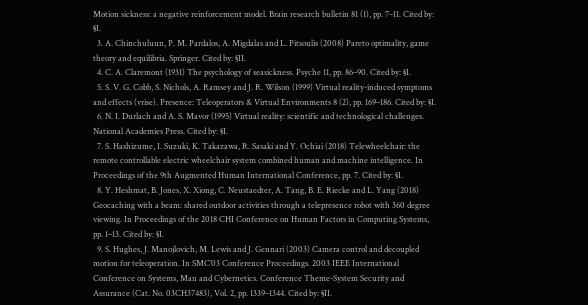Motion sickness: a negative reinforcement model. Brain research bulletin 81 (1), pp. 7–11. Cited by: §I.
  3. A. Chinchuluun, P. M. Pardalos, A. Migdalas and L. Pitsoulis (2008) Pareto optimality, game theory and equilibria. Springer. Cited by: §II.
  4. C. A. Claremont (1931) The psychology of seasickness. Psyche 11, pp. 86–90. Cited by: §I.
  5. S. V. G. Cobb, S. Nichols, A. Ramsey and J. R. Wilson (1999) Virtual reality-induced symptoms and effects (vrise). Presence: Teleoperators & Virtual Environments 8 (2), pp. 169–186. Cited by: §I.
  6. N. I. Durlach and A. S. Mavor (1995) Virtual reality: scientific and technological challenges. National Academies Press. Cited by: §I.
  7. S. Hashizume, I. Suzuki, K. Takazawa, R. Sasaki and Y. Ochiai (2018) Telewheelchair: the remote controllable electric wheelchair system combined human and machine intelligence. In Proceedings of the 9th Augmented Human International Conference, pp. 7. Cited by: §I.
  8. Y. Heshmat, B. Jones, X. Xiong, C. Neustaedter, A. Tang, B. E. Riecke and L. Yang (2018) Geocaching with a beam: shared outdoor activities through a telepresence robot with 360 degree viewing. In Proceedings of the 2018 CHI Conference on Human Factors in Computing Systems, pp. 1–13. Cited by: §I.
  9. S. Hughes, J. Manojlovich, M. Lewis and J. Gennari (2003) Camera control and decoupled motion for teleoperation. In SMC’03 Conference Proceedings. 2003 IEEE International Conference on Systems, Man and Cybernetics. Conference Theme-System Security and Assurance (Cat. No. 03CH37483), Vol. 2, pp. 1339–1344. Cited by: §II.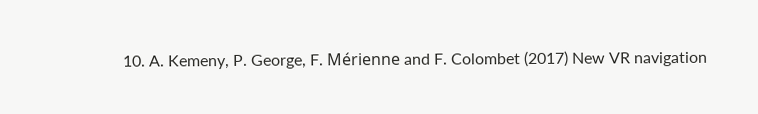10. A. Kemeny, P. George, F. Mérienne and F. Colombet (2017) New VR navigation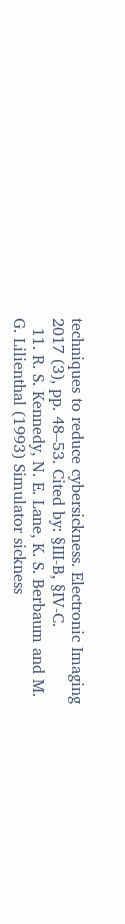techniques to reduce cybersickness. Electronic Imaging 2017 (3), pp. 48–53. Cited by: §III-B, §IV-C.
  11. R. S. Kennedy, N. E. Lane, K. S. Berbaum and M. G. Lilienthal (1993) Simulator sickness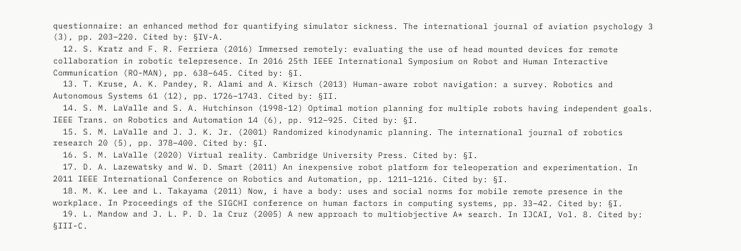questionnaire: an enhanced method for quantifying simulator sickness. The international journal of aviation psychology 3 (3), pp. 203–220. Cited by: §IV-A.
  12. S. Kratz and F. R. Ferriera (2016) Immersed remotely: evaluating the use of head mounted devices for remote collaboration in robotic telepresence. In 2016 25th IEEE International Symposium on Robot and Human Interactive Communication (RO-MAN), pp. 638–645. Cited by: §I.
  13. T. Kruse, A. K. Pandey, R. Alami and A. Kirsch (2013) Human-aware robot navigation: a survey. Robotics and Autonomous Systems 61 (12), pp. 1726–1743. Cited by: §II.
  14. S. M. LaValle and S. A. Hutchinson (1998-12) Optimal motion planning for multiple robots having independent goals. IEEE Trans. on Robotics and Automation 14 (6), pp. 912–925. Cited by: §I.
  15. S. M. LaValle and J. J. K. Jr. (2001) Randomized kinodynamic planning. The international journal of robotics research 20 (5), pp. 378–400. Cited by: §I.
  16. S. M. LaValle (2020) Virtual reality. Cambridge University Press. Cited by: §I.
  17. D. A. Lazewatsky and W. D. Smart (2011) An inexpensive robot platform for teleoperation and experimentation. In 2011 IEEE International Conference on Robotics and Automation, pp. 1211–1216. Cited by: §I.
  18. M. K. Lee and L. Takayama (2011) Now, i have a body: uses and social norms for mobile remote presence in the workplace. In Proceedings of the SIGCHI conference on human factors in computing systems, pp. 33–42. Cited by: §I.
  19. L. Mandow and J. L. P. D. la Cruz (2005) A new approach to multiobjective A* search. In IJCAI, Vol. 8. Cited by: §III-C.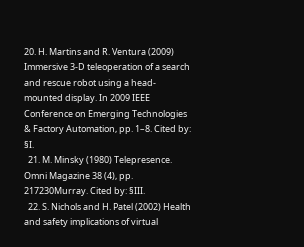20. H. Martins and R. Ventura (2009) Immersive 3-D teleoperation of a search and rescue robot using a head-mounted display. In 2009 IEEE Conference on Emerging Technologies & Factory Automation, pp. 1–8. Cited by: §I.
  21. M. Minsky (1980) Telepresence. Omni Magazine 38 (4), pp. 217230Murray. Cited by: §III.
  22. S. Nichols and H. Patel (2002) Health and safety implications of virtual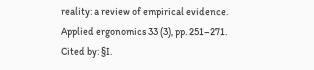reality: a review of empirical evidence. Applied ergonomics 33 (3), pp. 251–271. Cited by: §I.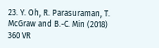23. Y. Oh, R. Parasuraman, T. McGraw and B.-C. Min (2018) 360 VR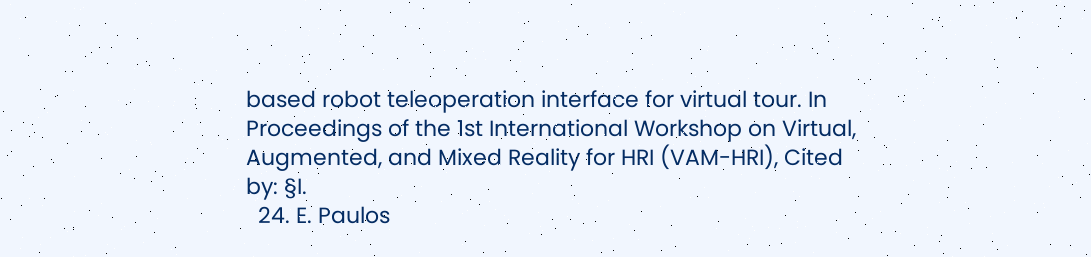based robot teleoperation interface for virtual tour. In Proceedings of the 1st International Workshop on Virtual, Augmented, and Mixed Reality for HRI (VAM-HRI), Cited by: §I.
  24. E. Paulos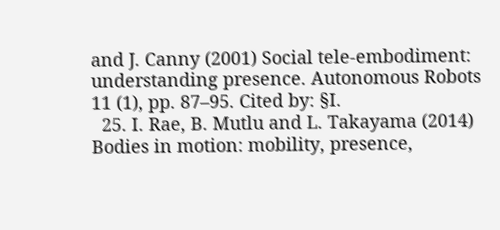and J. Canny (2001) Social tele-embodiment: understanding presence. Autonomous Robots 11 (1), pp. 87–95. Cited by: §I.
  25. I. Rae, B. Mutlu and L. Takayama (2014) Bodies in motion: mobility, presence,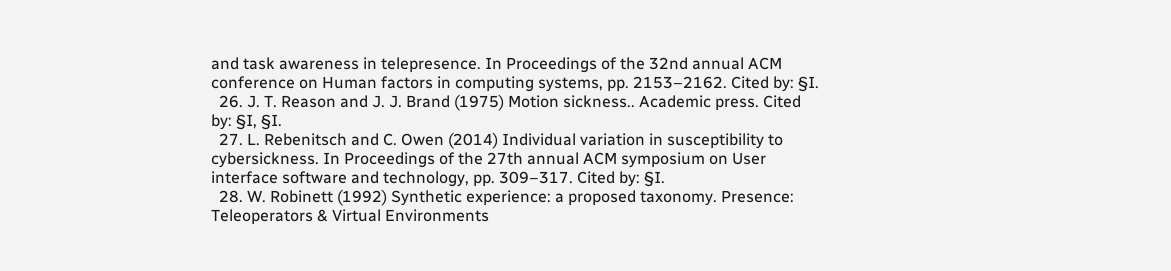and task awareness in telepresence. In Proceedings of the 32nd annual ACM conference on Human factors in computing systems, pp. 2153–2162. Cited by: §I.
  26. J. T. Reason and J. J. Brand (1975) Motion sickness.. Academic press. Cited by: §I, §I.
  27. L. Rebenitsch and C. Owen (2014) Individual variation in susceptibility to cybersickness. In Proceedings of the 27th annual ACM symposium on User interface software and technology, pp. 309–317. Cited by: §I.
  28. W. Robinett (1992) Synthetic experience: a proposed taxonomy. Presence: Teleoperators & Virtual Environments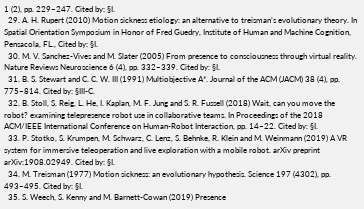1 (2), pp. 229–247. Cited by: §I.
  29. A. H. Rupert (2010) Motion sickness etiology: an alternative to treisman’s evolutionary theory. In Spatial Orientation Symposium in Honor of Fred Guedry, Institute of Human and Machine Cognition, Pensacola, FL., Cited by: §I.
  30. M. V. Sanchez-Vives and M. Slater (2005) From presence to consciousness through virtual reality. Nature Reviews Neuroscience 6 (4), pp. 332–339. Cited by: §I.
  31. B. S. Stewart and C. C. W. III (1991) Multiobjective A*. Journal of the ACM (JACM) 38 (4), pp. 775–814. Cited by: §III-C.
  32. B. Stoll, S. Reig, L. He, I. Kaplan, M. F. Jung and S. R. Fussell (2018) Wait, can you move the robot? examining telepresence robot use in collaborative teams. In Proceedings of the 2018 ACM/IEEE International Conference on Human-Robot Interaction, pp. 14–22. Cited by: §I.
  33. P. Stotko, S. Krumpen, M. Schwarz, C. Lenz, S. Behnke, R. Klein and M. Weinmann (2019) A VR system for immersive teleoperation and live exploration with a mobile robot. arXiv preprint arXiv:1908.02949. Cited by: §I.
  34. M. Treisman (1977) Motion sickness: an evolutionary hypothesis. Science 197 (4302), pp. 493–495. Cited by: §I.
  35. S. Weech, S. Kenny and M. Barnett-Cowan (2019) Presence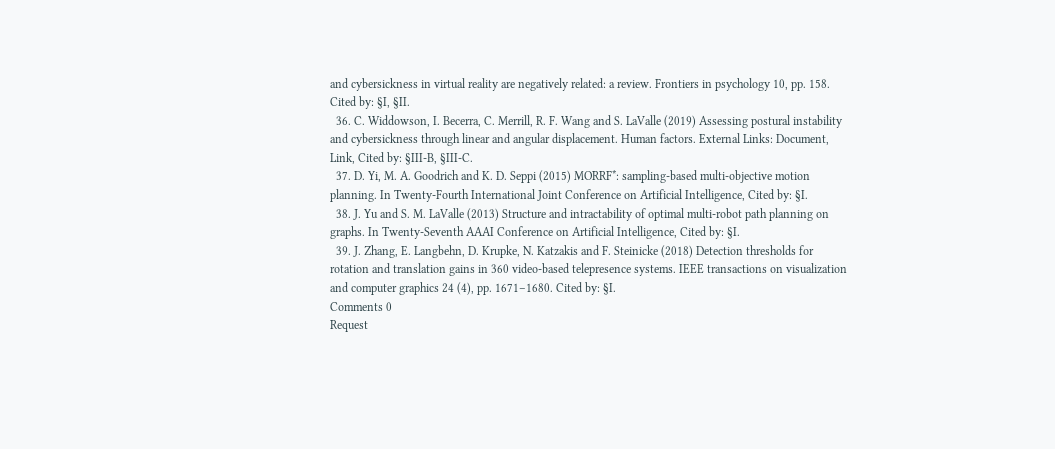and cybersickness in virtual reality are negatively related: a review. Frontiers in psychology 10, pp. 158. Cited by: §I, §II.
  36. C. Widdowson, I. Becerra, C. Merrill, R. F. Wang and S. LaValle (2019) Assessing postural instability and cybersickness through linear and angular displacement. Human factors. External Links: Document, Link, Cited by: §III-B, §III-C.
  37. D. Yi, M. A. Goodrich and K. D. Seppi (2015) MORRF*: sampling-based multi-objective motion planning. In Twenty-Fourth International Joint Conference on Artificial Intelligence, Cited by: §I.
  38. J. Yu and S. M. LaValle (2013) Structure and intractability of optimal multi-robot path planning on graphs. In Twenty-Seventh AAAI Conference on Artificial Intelligence, Cited by: §I.
  39. J. Zhang, E. Langbehn, D. Krupke, N. Katzakis and F. Steinicke (2018) Detection thresholds for rotation and translation gains in 360 video-based telepresence systems. IEEE transactions on visualization and computer graphics 24 (4), pp. 1671–1680. Cited by: §I.
Comments 0
Request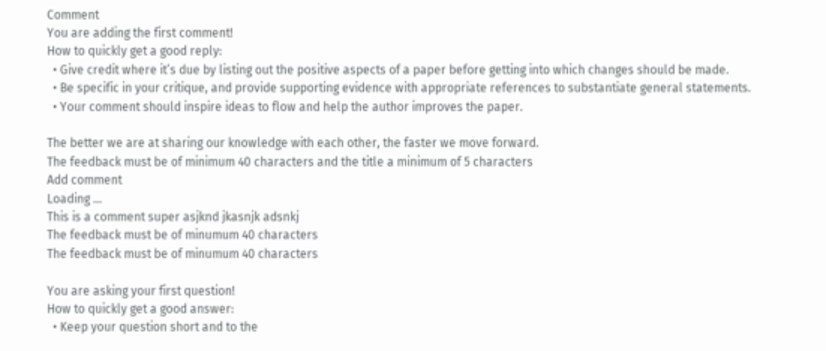Comment
You are adding the first comment!
How to quickly get a good reply:
  • Give credit where it’s due by listing out the positive aspects of a paper before getting into which changes should be made.
  • Be specific in your critique, and provide supporting evidence with appropriate references to substantiate general statements.
  • Your comment should inspire ideas to flow and help the author improves the paper.

The better we are at sharing our knowledge with each other, the faster we move forward.
The feedback must be of minimum 40 characters and the title a minimum of 5 characters
Add comment
Loading ...
This is a comment super asjknd jkasnjk adsnkj
The feedback must be of minumum 40 characters
The feedback must be of minumum 40 characters

You are asking your first question!
How to quickly get a good answer:
  • Keep your question short and to the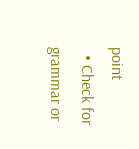point
  • Check for grammar or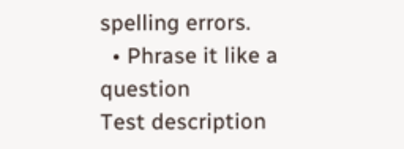spelling errors.
  • Phrase it like a question
Test description